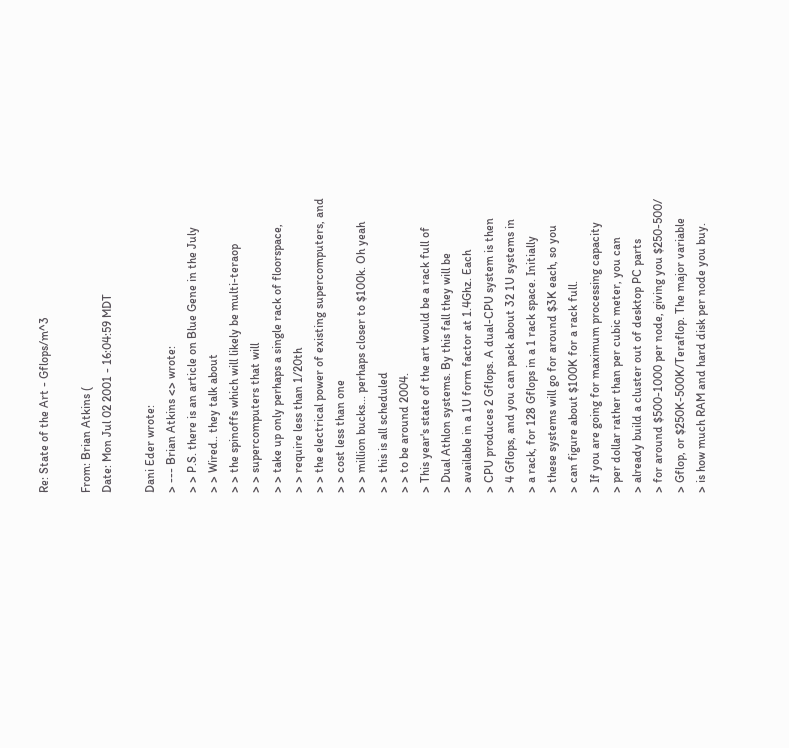Re: State of the Art - Gflops/m^3

From: Brian Atkins (
Date: Mon Jul 02 2001 - 16:04:59 MDT

Dani Eder wrote:
> --- Brian Atkins <> wrote:
> > P.S. there is an article on Blue Gene in the July
> > Wired.. they talk about
> > the spinoffs which will likely be multi-teraop
> > supercomputers that will
> > take up only perhaps a single rack of floorspace,
> > require less than 1/20th
> > the electrical power of existing supercomputers, and
> > cost less than one
> > million bucks... perhaps closer to $100k. Oh yeah
> > this is all scheduled
> > to be around 2004.
> This year's state of the art would be a rack full of
> Dual Athlon systems. By this fall they will be
> available in a 1U form factor at 1.4Ghz. Each
> CPU produces 2 Gflops. A dual-CPU system is then
> 4 Gflops, and you can pack about 32 1U systems in
> a rack, for 128 Gflops in a 1 rack space. Initially
> these systems will go for around $3K each, so you
> can figure about $100K for a rack full.
> If you are going for maximum processing capacity
> per dollar rather than per cubic meter, you can
> already build a cluster out of desktop PC parts
> for around $500-1000 per node, giving you $250-500/
> Gflop, or $250K-500K/Teraflop. The major variable
> is how much RAM and hard disk per node you buy.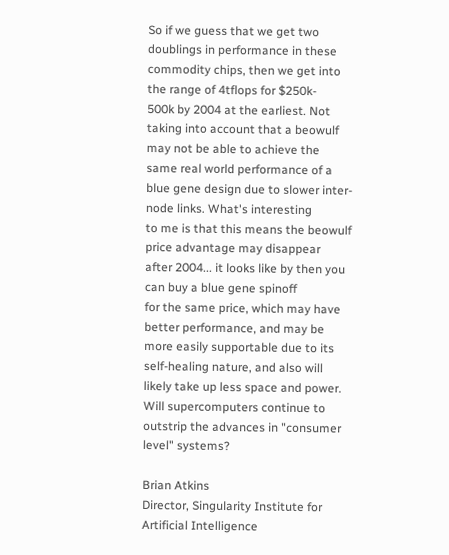So if we guess that we get two doublings in performance in these
commodity chips, then we get into the range of 4tflops for $250k-
500k by 2004 at the earliest. Not taking into account that a beowulf
may not be able to achieve the same real world performance of a
blue gene design due to slower inter-node links. What's interesting
to me is that this means the beowulf price advantage may disappear
after 2004... it looks like by then you can buy a blue gene spinoff
for the same price, which may have better performance, and may be
more easily supportable due to its self-healing nature, and also will
likely take up less space and power. Will supercomputers continue to
outstrip the advances in "consumer level" systems?

Brian Atkins
Director, Singularity Institute for Artificial Intelligence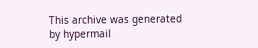This archive was generated by hypermail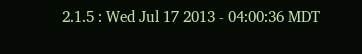2.1.5 : Wed Jul 17 2013 - 04:00:36 MDT